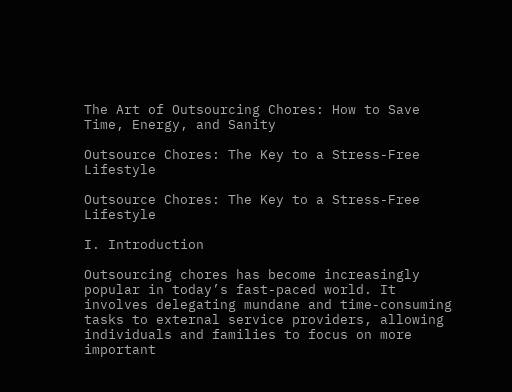The Art of Outsourcing Chores: How to Save Time, Energy, and Sanity

Outsource Chores: The Key to a Stress-Free Lifestyle

Outsource Chores: The Key to a Stress-Free Lifestyle

I. Introduction

Outsourcing chores has become increasingly popular in today’s fast-paced world. It involves delegating mundane and time-consuming tasks to external service providers, allowing individuals and families to focus on more important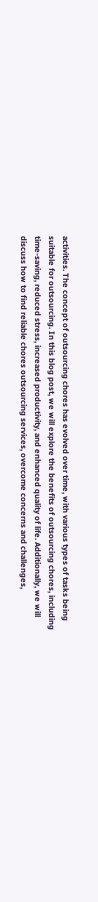activities. The concept of outsourcing chores has evolved over time, with various types of tasks being suitable for outsourcing. In this blog post, we will explore the benefits of outsourcing chores, including time-saving, reduced stress, increased productivity, and enhanced quality of life. Additionally, we will discuss how to find reliable chores outsourcing services, overcome concerns and challenges,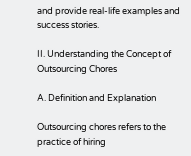and provide real-life examples and success stories.

II. Understanding the Concept of Outsourcing Chores

A. Definition and Explanation

Outsourcing chores refers to the practice of hiring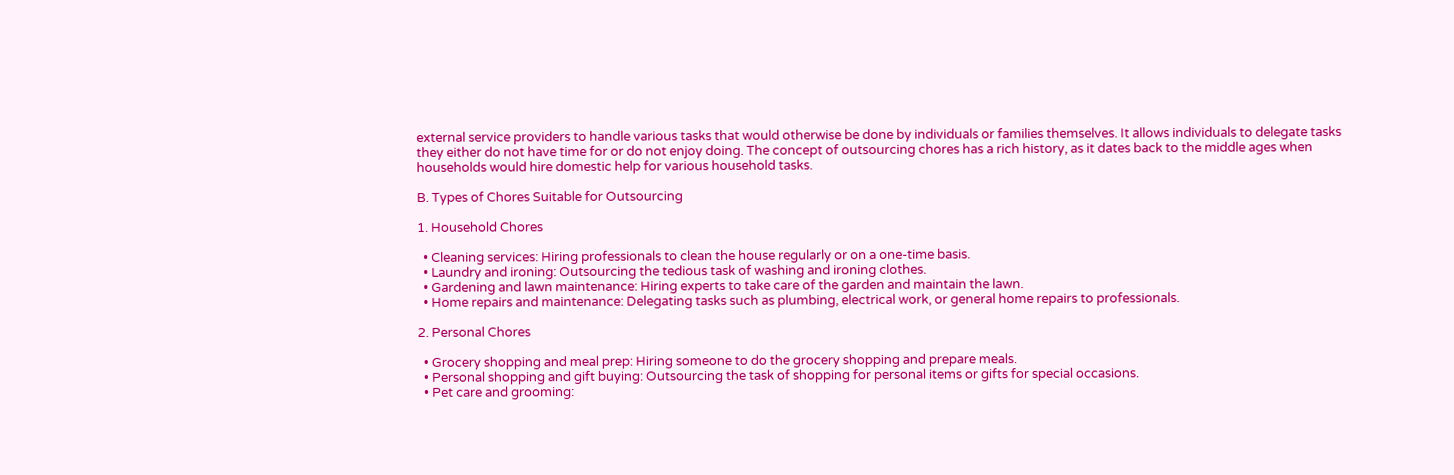external service providers to handle various tasks that would otherwise be done by individuals or families themselves. It allows individuals to delegate tasks they either do not have time for or do not enjoy doing. The concept of outsourcing chores has a rich history, as it dates back to the middle ages when households would hire domestic help for various household tasks.

B. Types of Chores Suitable for Outsourcing

1. Household Chores

  • Cleaning services: Hiring professionals to clean the house regularly or on a one-time basis.
  • Laundry and ironing: Outsourcing the tedious task of washing and ironing clothes.
  • Gardening and lawn maintenance: Hiring experts to take care of the garden and maintain the lawn.
  • Home repairs and maintenance: Delegating tasks such as plumbing, electrical work, or general home repairs to professionals.

2. Personal Chores

  • Grocery shopping and meal prep: Hiring someone to do the grocery shopping and prepare meals.
  • Personal shopping and gift buying: Outsourcing the task of shopping for personal items or gifts for special occasions.
  • Pet care and grooming: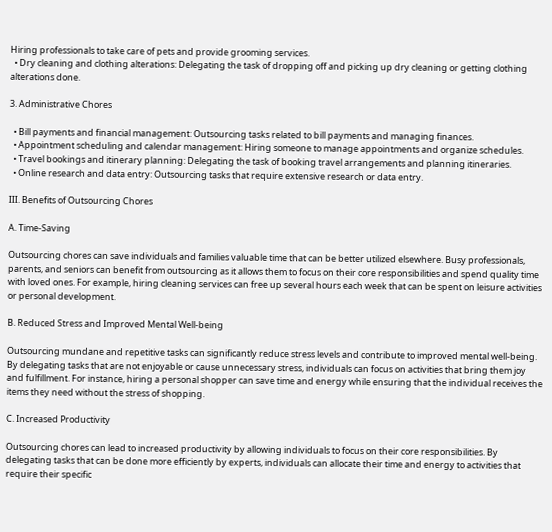Hiring professionals to take care of pets and provide grooming services.
  • Dry cleaning and clothing alterations: Delegating the task of dropping off and picking up dry cleaning or getting clothing alterations done.

3. Administrative Chores

  • Bill payments and financial management: Outsourcing tasks related to bill payments and managing finances.
  • Appointment scheduling and calendar management: Hiring someone to manage appointments and organize schedules.
  • Travel bookings and itinerary planning: Delegating the task of booking travel arrangements and planning itineraries.
  • Online research and data entry: Outsourcing tasks that require extensive research or data entry.

III. Benefits of Outsourcing Chores

A. Time-Saving

Outsourcing chores can save individuals and families valuable time that can be better utilized elsewhere. Busy professionals, parents, and seniors can benefit from outsourcing as it allows them to focus on their core responsibilities and spend quality time with loved ones. For example, hiring cleaning services can free up several hours each week that can be spent on leisure activities or personal development.

B. Reduced Stress and Improved Mental Well-being

Outsourcing mundane and repetitive tasks can significantly reduce stress levels and contribute to improved mental well-being. By delegating tasks that are not enjoyable or cause unnecessary stress, individuals can focus on activities that bring them joy and fulfillment. For instance, hiring a personal shopper can save time and energy while ensuring that the individual receives the items they need without the stress of shopping.

C. Increased Productivity

Outsourcing chores can lead to increased productivity by allowing individuals to focus on their core responsibilities. By delegating tasks that can be done more efficiently by experts, individuals can allocate their time and energy to activities that require their specific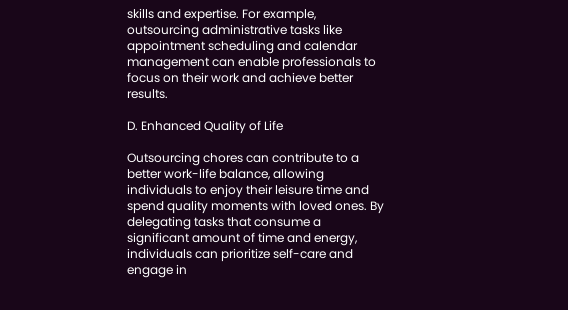skills and expertise. For example, outsourcing administrative tasks like appointment scheduling and calendar management can enable professionals to focus on their work and achieve better results.

D. Enhanced Quality of Life

Outsourcing chores can contribute to a better work-life balance, allowing individuals to enjoy their leisure time and spend quality moments with loved ones. By delegating tasks that consume a significant amount of time and energy, individuals can prioritize self-care and engage in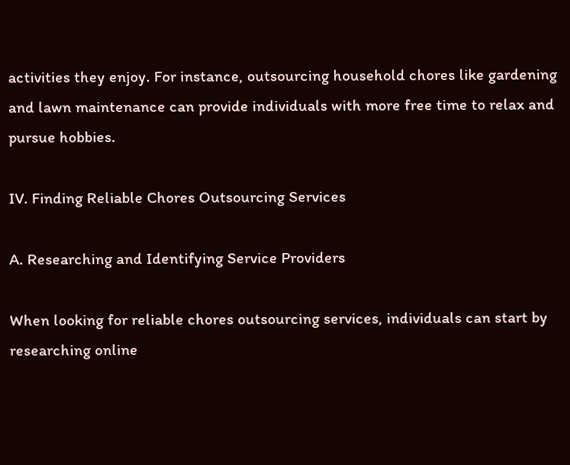activities they enjoy. For instance, outsourcing household chores like gardening and lawn maintenance can provide individuals with more free time to relax and pursue hobbies.

IV. Finding Reliable Chores Outsourcing Services

A. Researching and Identifying Service Providers

When looking for reliable chores outsourcing services, individuals can start by researching online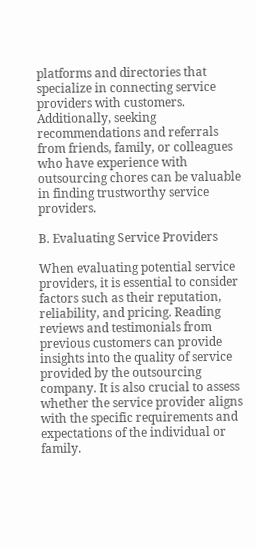platforms and directories that specialize in connecting service providers with customers. Additionally, seeking recommendations and referrals from friends, family, or colleagues who have experience with outsourcing chores can be valuable in finding trustworthy service providers.

B. Evaluating Service Providers

When evaluating potential service providers, it is essential to consider factors such as their reputation, reliability, and pricing. Reading reviews and testimonials from previous customers can provide insights into the quality of service provided by the outsourcing company. It is also crucial to assess whether the service provider aligns with the specific requirements and expectations of the individual or family.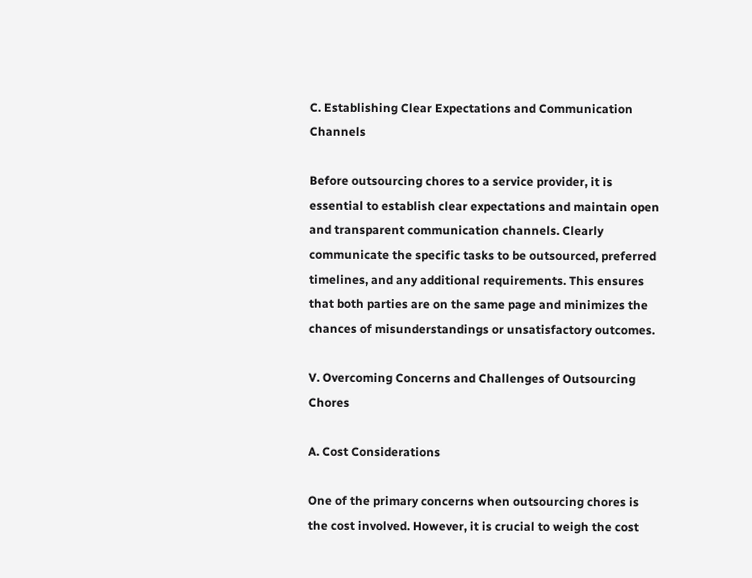C. Establishing Clear Expectations and Communication Channels

Before outsourcing chores to a service provider, it is essential to establish clear expectations and maintain open and transparent communication channels. Clearly communicate the specific tasks to be outsourced, preferred timelines, and any additional requirements. This ensures that both parties are on the same page and minimizes the chances of misunderstandings or unsatisfactory outcomes.

V. Overcoming Concerns and Challenges of Outsourcing Chores

A. Cost Considerations

One of the primary concerns when outsourcing chores is the cost involved. However, it is crucial to weigh the cost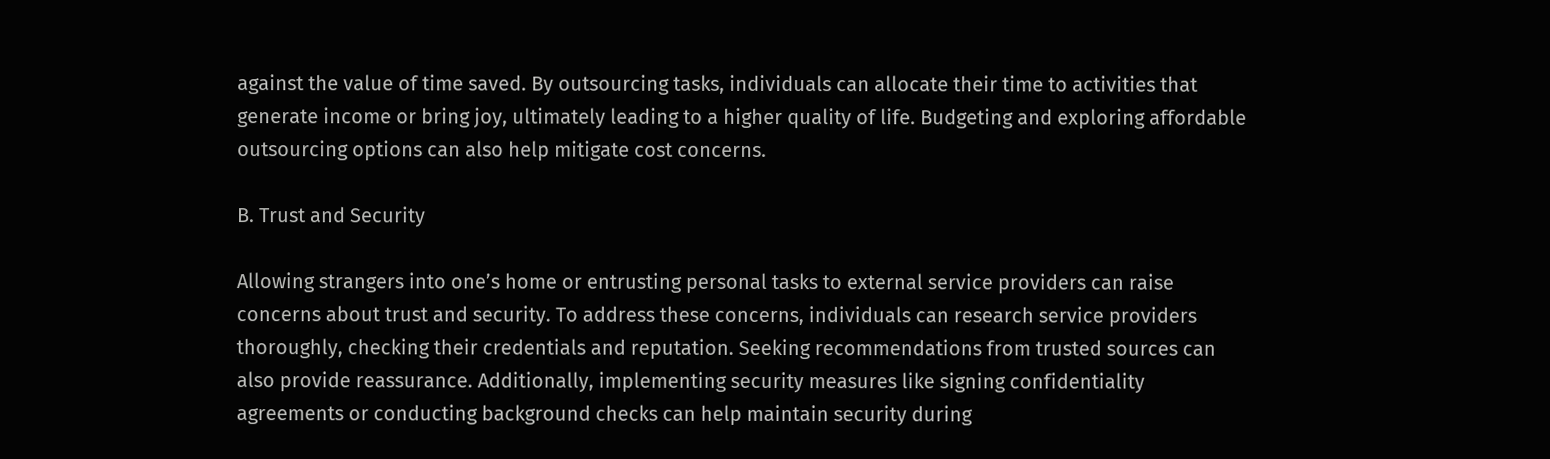against the value of time saved. By outsourcing tasks, individuals can allocate their time to activities that generate income or bring joy, ultimately leading to a higher quality of life. Budgeting and exploring affordable outsourcing options can also help mitigate cost concerns.

B. Trust and Security

Allowing strangers into one’s home or entrusting personal tasks to external service providers can raise concerns about trust and security. To address these concerns, individuals can research service providers thoroughly, checking their credentials and reputation. Seeking recommendations from trusted sources can also provide reassurance. Additionally, implementing security measures like signing confidentiality agreements or conducting background checks can help maintain security during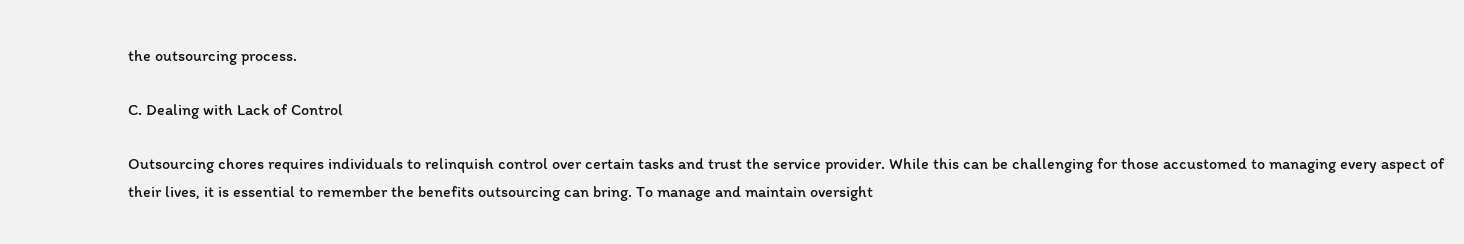the outsourcing process.

C. Dealing with Lack of Control

Outsourcing chores requires individuals to relinquish control over certain tasks and trust the service provider. While this can be challenging for those accustomed to managing every aspect of their lives, it is essential to remember the benefits outsourcing can bring. To manage and maintain oversight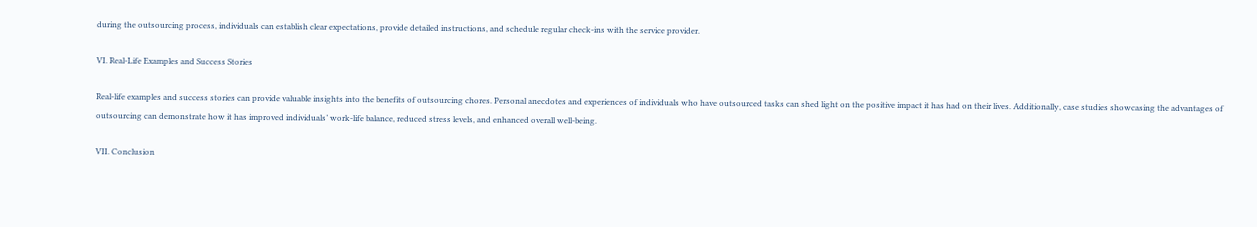during the outsourcing process, individuals can establish clear expectations, provide detailed instructions, and schedule regular check-ins with the service provider.

VI. Real-Life Examples and Success Stories

Real-life examples and success stories can provide valuable insights into the benefits of outsourcing chores. Personal anecdotes and experiences of individuals who have outsourced tasks can shed light on the positive impact it has had on their lives. Additionally, case studies showcasing the advantages of outsourcing can demonstrate how it has improved individuals’ work-life balance, reduced stress levels, and enhanced overall well-being.

VII. Conclusion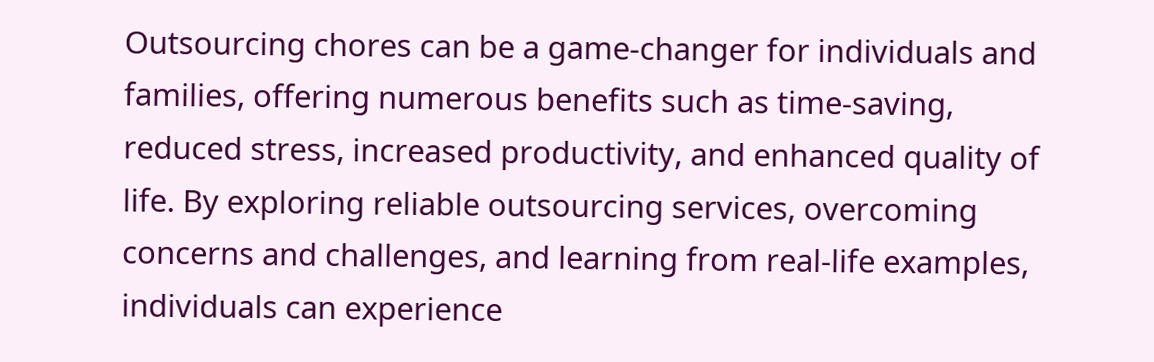Outsourcing chores can be a game-changer for individuals and families, offering numerous benefits such as time-saving, reduced stress, increased productivity, and enhanced quality of life. By exploring reliable outsourcing services, overcoming concerns and challenges, and learning from real-life examples, individuals can experience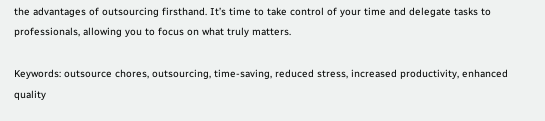the advantages of outsourcing firsthand. It’s time to take control of your time and delegate tasks to professionals, allowing you to focus on what truly matters.

Keywords: outsource chores, outsourcing, time-saving, reduced stress, increased productivity, enhanced quality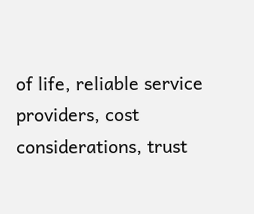of life, reliable service providers, cost considerations, trust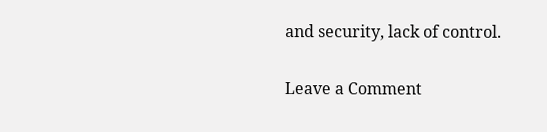and security, lack of control.

Leave a Comment